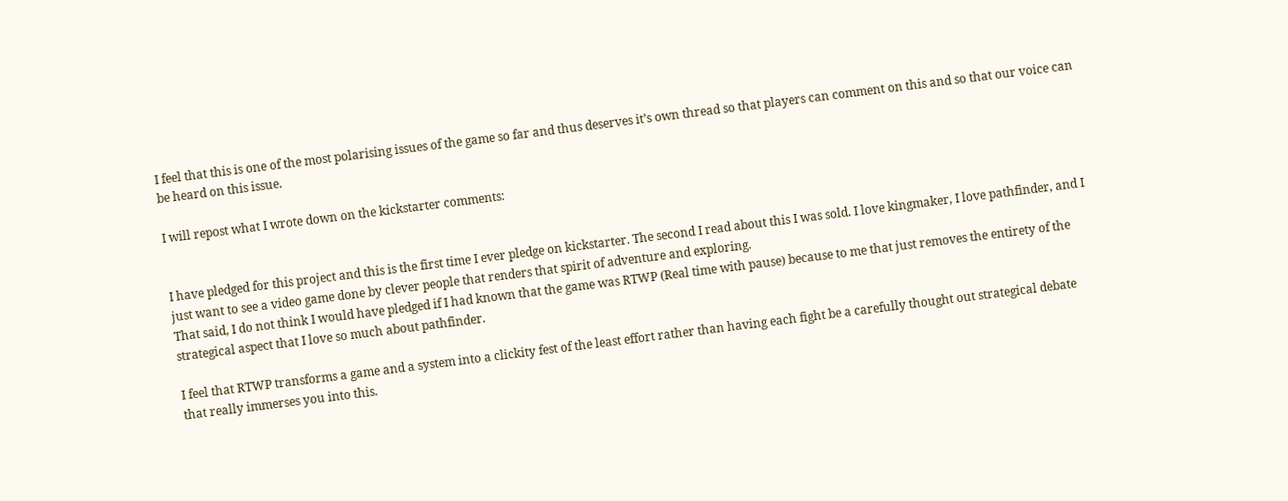I feel that this is one of the most polarising issues of the game so far and thus deserves it’s own thread so that players can comment on this and so that our voice can be heard on this issue.

I will repost what I wrote down on the kickstarter comments:


I have pledged for this project and this is the first time I ever pledge on kickstarter. The second I read about this I was sold. I love kingmaker, I love pathfinder, and I just want to see a video game done by clever people that renders that spirit of adventure and exploring.
That said, I do not think I would have pledged if I had known that the game was RTWP (Real time with pause) because to me that just removes the entirety of the strategical aspect that I love so much about pathfinder.

I feel that RTWP transforms a game and a system into a clickity fest of the least effort rather than having each fight be a carefully thought out strategical debate that really immerses you into this.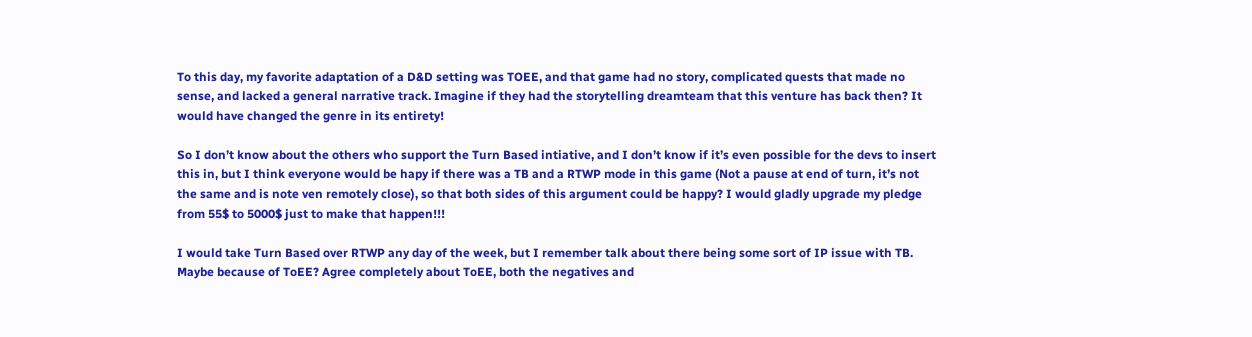To this day, my favorite adaptation of a D&D setting was TOEE, and that game had no story, complicated quests that made no sense, and lacked a general narrative track. Imagine if they had the storytelling dreamteam that this venture has back then? It would have changed the genre in its entirety!

So I don’t know about the others who support the Turn Based intiative, and I don’t know if it’s even possible for the devs to insert this in, but I think everyone would be hapy if there was a TB and a RTWP mode in this game (Not a pause at end of turn, it’s not the same and is note ven remotely close), so that both sides of this argument could be happy? I would gladly upgrade my pledge from 55$ to 5000$ just to make that happen!!!

I would take Turn Based over RTWP any day of the week, but I remember talk about there being some sort of IP issue with TB. Maybe because of ToEE? Agree completely about ToEE, both the negatives and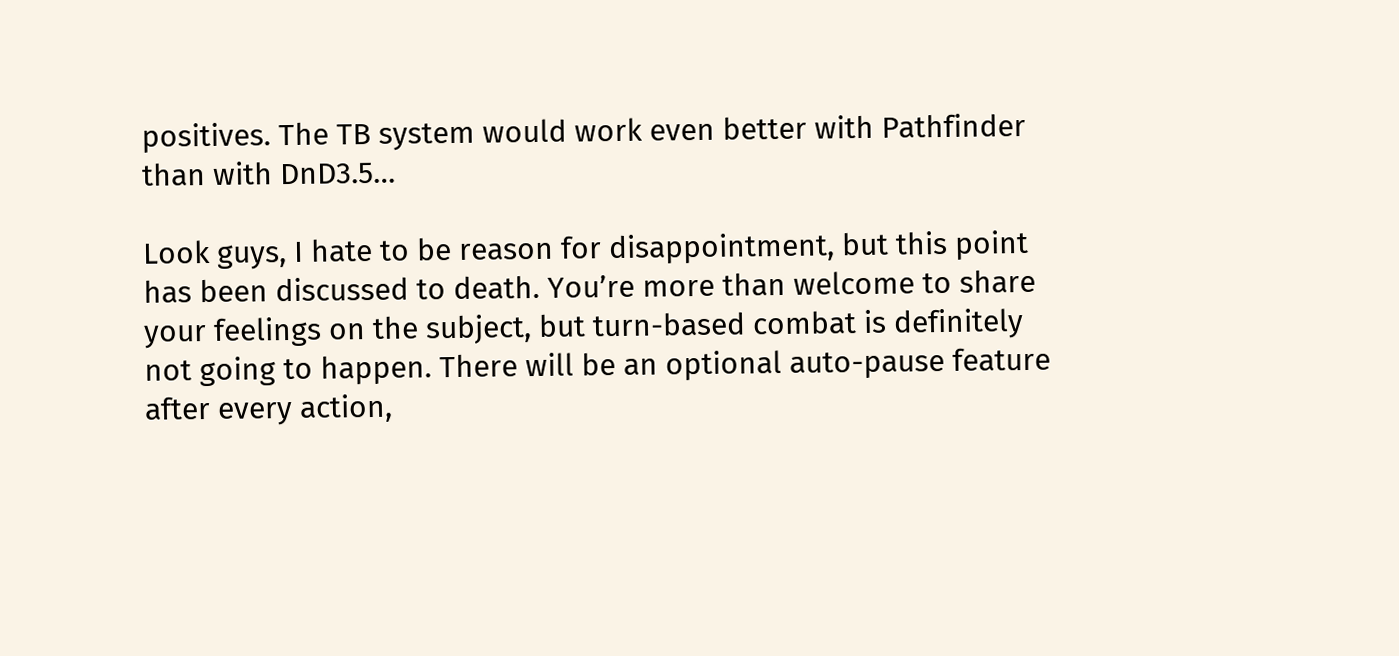positives. The TB system would work even better with Pathfinder than with DnD3.5…

Look guys, I hate to be reason for disappointment, but this point has been discussed to death. You’re more than welcome to share your feelings on the subject, but turn-based combat is definitely not going to happen. There will be an optional auto-pause feature after every action,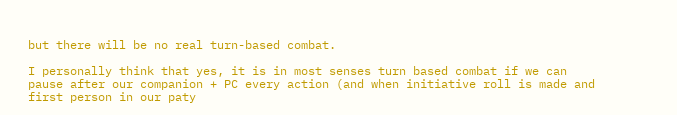but there will be no real turn-based combat.

I personally think that yes, it is in most senses turn based combat if we can pause after our companion + PC every action (and when initiative roll is made and first person in our paty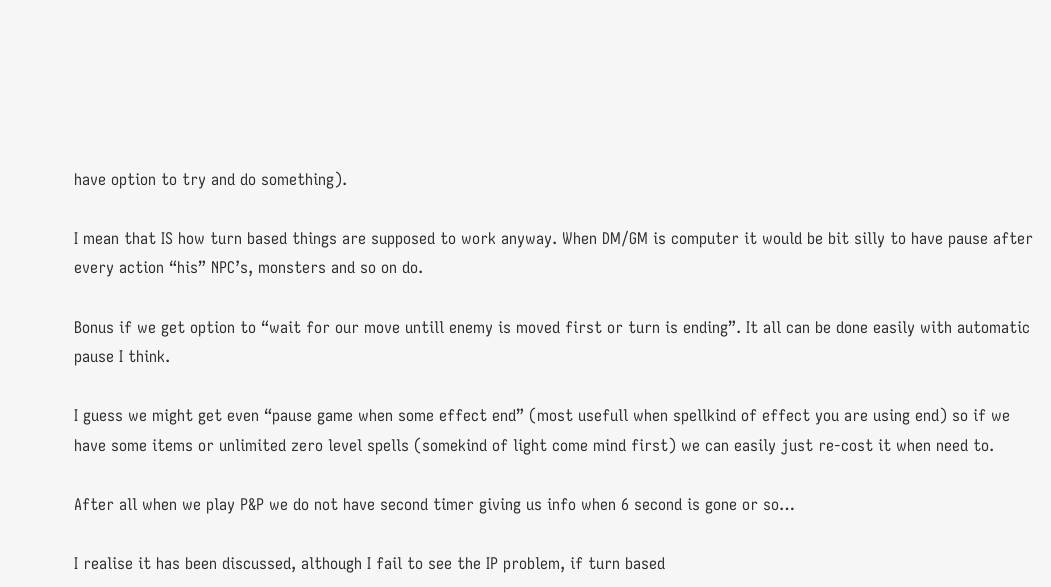have option to try and do something).

I mean that IS how turn based things are supposed to work anyway. When DM/GM is computer it would be bit silly to have pause after every action “his” NPC’s, monsters and so on do.

Bonus if we get option to “wait for our move untill enemy is moved first or turn is ending”. It all can be done easily with automatic pause I think.

I guess we might get even “pause game when some effect end” (most usefull when spellkind of effect you are using end) so if we have some items or unlimited zero level spells (somekind of light come mind first) we can easily just re-cost it when need to.

After all when we play P&P we do not have second timer giving us info when 6 second is gone or so…

I realise it has been discussed, although I fail to see the IP problem, if turn based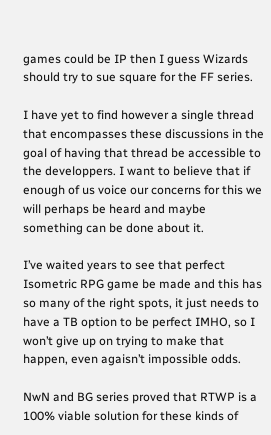games could be IP then I guess Wizards should try to sue square for the FF series.

I have yet to find however a single thread that encompasses these discussions in the goal of having that thread be accessible to the developpers. I want to believe that if enough of us voice our concerns for this we will perhaps be heard and maybe something can be done about it.

I’ve waited years to see that perfect Isometric RPG game be made and this has so many of the right spots, it just needs to have a TB option to be perfect IMHO, so I won’t give up on trying to make that happen, even agaisn’t impossible odds.

NwN and BG series proved that RTWP is a 100% viable solution for these kinds of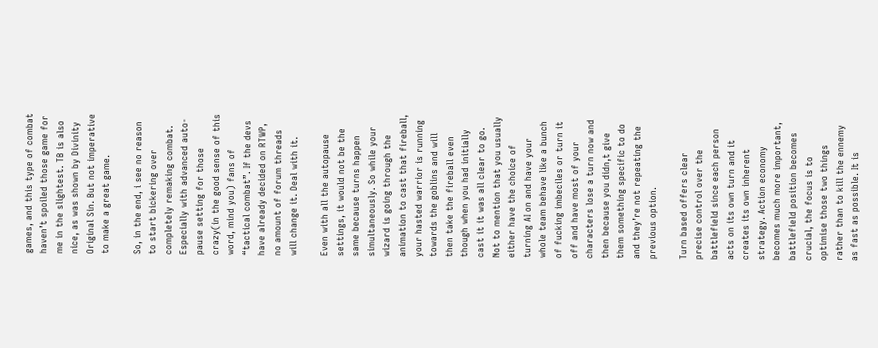games, and this type of combat haven’t spoiled those game for me in the slightest. TB is also nice, as was shown by Divinity Original Sin. But not imperative to make a great game.

So, in the end, i see no reason to start bickering over completely remaking combat. Especially with advanced auto-pause setting for those crazy(in the good sense of this word, mind you) fans of “tactical combat”. If the devs have already decided on RTWP, no amount of forum threads will change it. Deal with it.

Even with all the autopause settings, it would not be the same because turns happen simultaneously. So while your wizard is going through the animation to cast that fireball, your hasted warrior is running towards the goblins and will then take the fireball even though when you had initially cast it it was all clear to go. Not to mention that you usually either have the choice of turning AI on and have your whole team behave like a bunch of fucking imbeciles or turn it off and have most of your characters lose a turn now and then because you didn,t give them something specific to do and they’re not repeating the previous option.

Turn based offers clear precise control over the battlefield since each person acts on its own turn and it creates its own inherent strategy. Action economy becomes much more important, battlefield position becomes crucial, the focus is to optimise those two things rather than to kill the ennemy as fast as possible. It is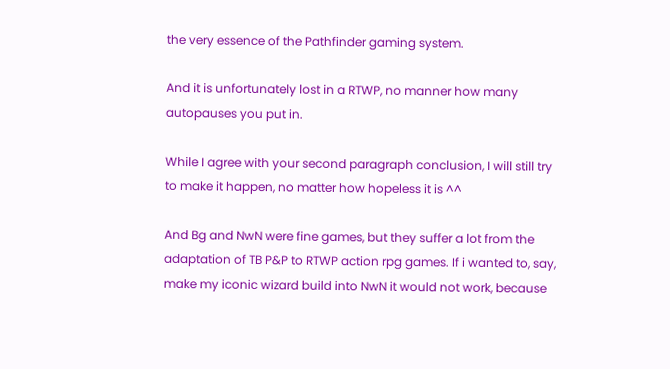the very essence of the Pathfinder gaming system.

And it is unfortunately lost in a RTWP, no manner how many autopauses you put in.

While I agree with your second paragraph conclusion, I will still try to make it happen, no matter how hopeless it is ^^

And Bg and NwN were fine games, but they suffer a lot from the adaptation of TB P&P to RTWP action rpg games. If i wanted to, say, make my iconic wizard build into NwN it would not work, because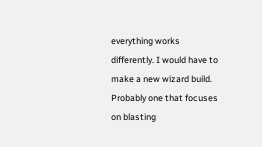everything works differently. I would have to make a new wizard build. Probably one that focuses on blasting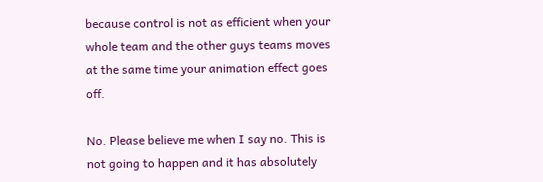because control is not as efficient when your whole team and the other guys teams moves at the same time your animation effect goes off.

No. Please believe me when I say no. This is not going to happen and it has absolutely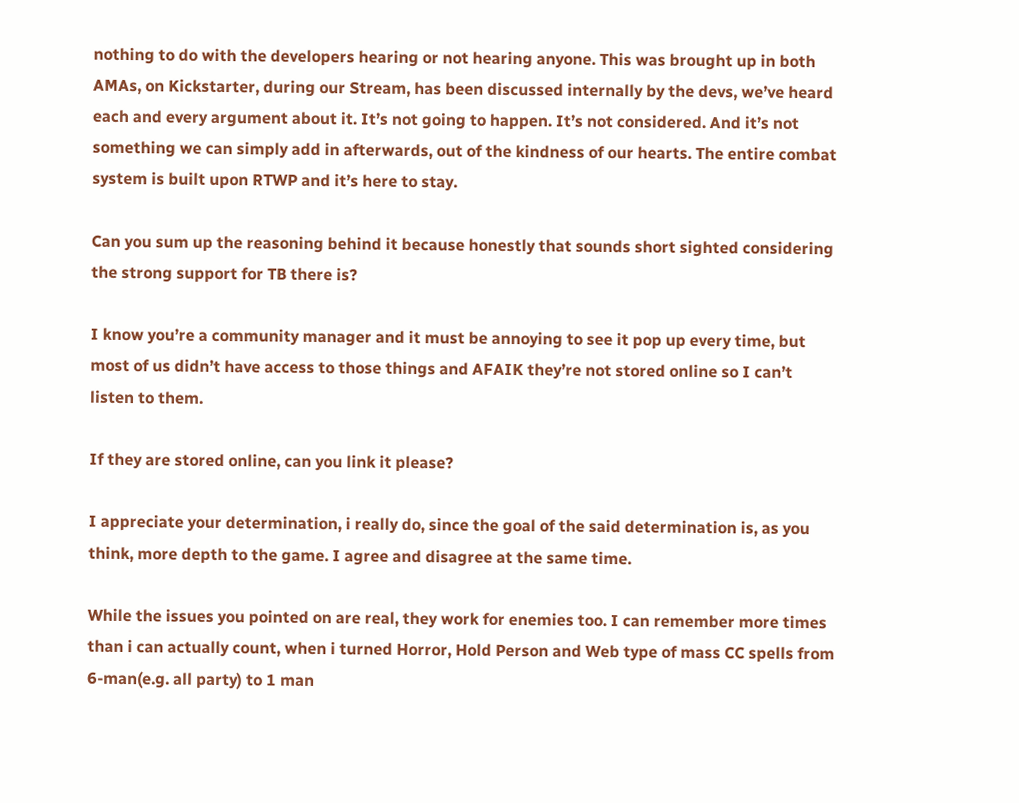nothing to do with the developers hearing or not hearing anyone. This was brought up in both AMAs, on Kickstarter, during our Stream, has been discussed internally by the devs, we’ve heard each and every argument about it. It’s not going to happen. It’s not considered. And it’s not something we can simply add in afterwards, out of the kindness of our hearts. The entire combat system is built upon RTWP and it’s here to stay.

Can you sum up the reasoning behind it because honestly that sounds short sighted considering the strong support for TB there is?

I know you’re a community manager and it must be annoying to see it pop up every time, but most of us didn’t have access to those things and AFAIK they’re not stored online so I can’t listen to them.

If they are stored online, can you link it please?

I appreciate your determination, i really do, since the goal of the said determination is, as you think, more depth to the game. I agree and disagree at the same time.

While the issues you pointed on are real, they work for enemies too. I can remember more times than i can actually count, when i turned Horror, Hold Person and Web type of mass CC spells from 6-man(e.g. all party) to 1 man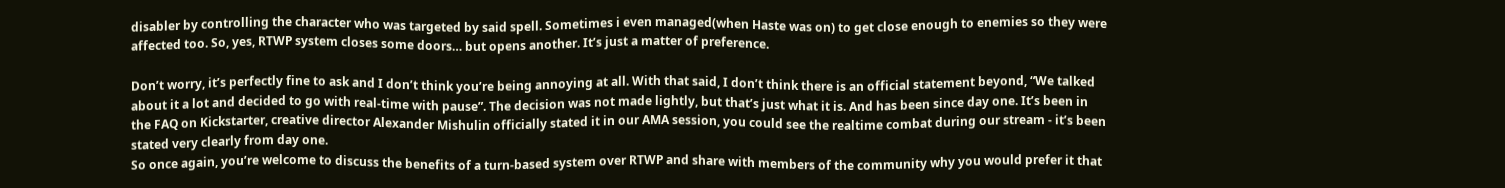disabler by controlling the character who was targeted by said spell. Sometimes i even managed(when Haste was on) to get close enough to enemies so they were affected too. So, yes, RTWP system closes some doors… but opens another. It’s just a matter of preference.

Don’t worry, it’s perfectly fine to ask and I don’t think you’re being annoying at all. With that said, I don’t think there is an official statement beyond, “We talked about it a lot and decided to go with real-time with pause”. The decision was not made lightly, but that’s just what it is. And has been since day one. It’s been in the FAQ on Kickstarter, creative director Alexander Mishulin officially stated it in our AMA session, you could see the realtime combat during our stream - it’s been stated very clearly from day one.
So once again, you’re welcome to discuss the benefits of a turn-based system over RTWP and share with members of the community why you would prefer it that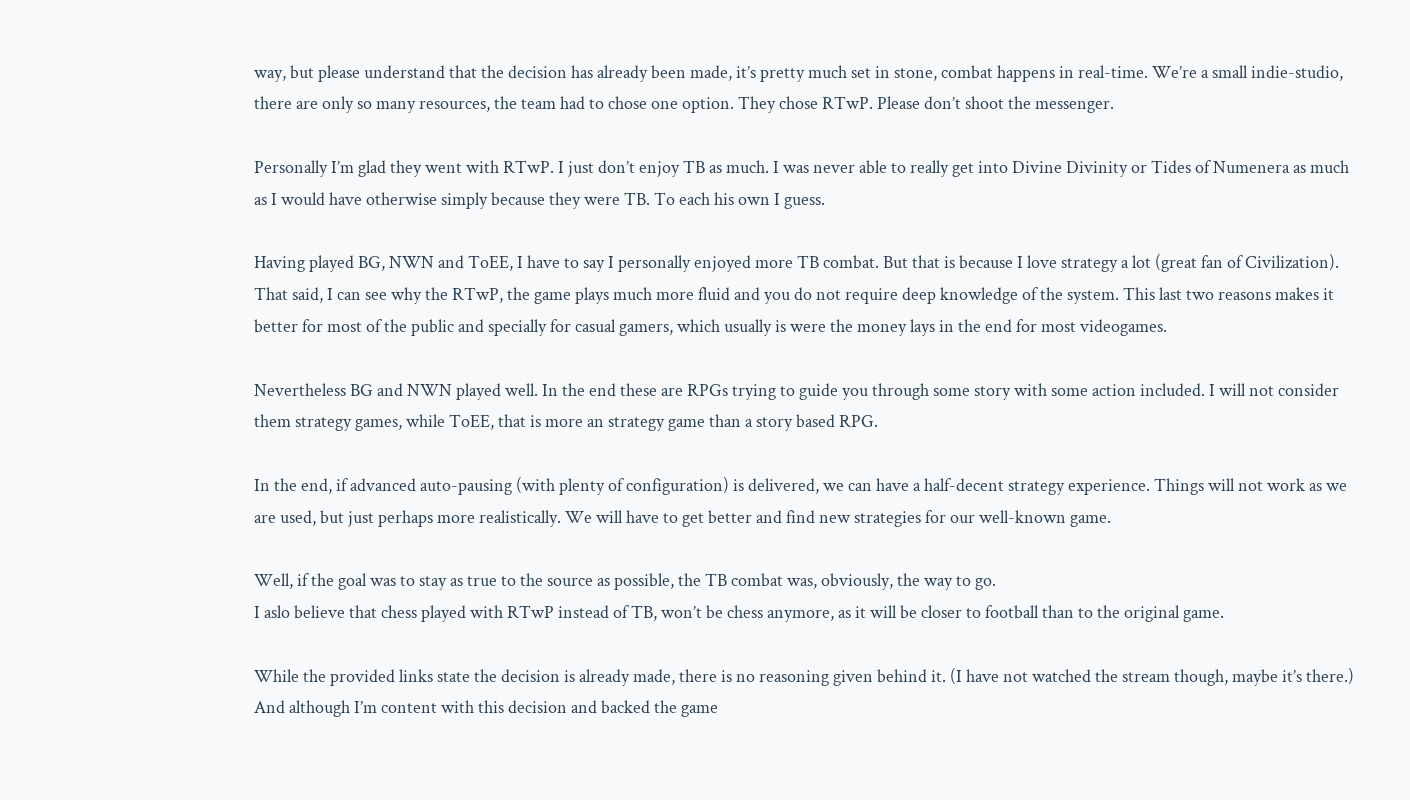way, but please understand that the decision has already been made, it’s pretty much set in stone, combat happens in real-time. We’re a small indie-studio, there are only so many resources, the team had to chose one option. They chose RTwP. Please don’t shoot the messenger.

Personally I’m glad they went with RTwP. I just don’t enjoy TB as much. I was never able to really get into Divine Divinity or Tides of Numenera as much as I would have otherwise simply because they were TB. To each his own I guess.

Having played BG, NWN and ToEE, I have to say I personally enjoyed more TB combat. But that is because I love strategy a lot (great fan of Civilization). That said, I can see why the RTwP, the game plays much more fluid and you do not require deep knowledge of the system. This last two reasons makes it better for most of the public and specially for casual gamers, which usually is were the money lays in the end for most videogames.

Nevertheless BG and NWN played well. In the end these are RPGs trying to guide you through some story with some action included. I will not consider them strategy games, while ToEE, that is more an strategy game than a story based RPG.

In the end, if advanced auto-pausing (with plenty of configuration) is delivered, we can have a half-decent strategy experience. Things will not work as we are used, but just perhaps more realistically. We will have to get better and find new strategies for our well-known game.

Well, if the goal was to stay as true to the source as possible, the TB combat was, obviously, the way to go.
I aslo believe that chess played with RTwP instead of TB, won’t be chess anymore, as it will be closer to football than to the original game.

While the provided links state the decision is already made, there is no reasoning given behind it. (I have not watched the stream though, maybe it’s there.) And although I’m content with this decision and backed the game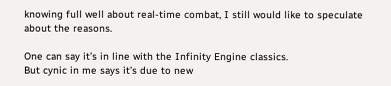knowing full well about real-time combat, I still would like to speculate about the reasons.

One can say it’s in line with the Infinity Engine classics.
But cynic in me says it’s due to new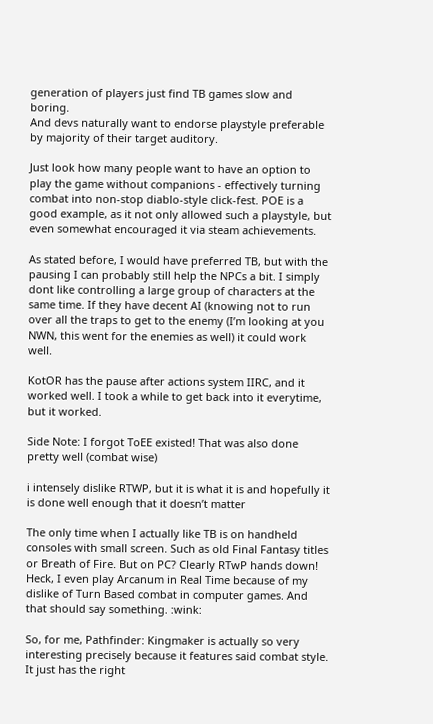generation of players just find TB games slow and boring.
And devs naturally want to endorse playstyle preferable by majority of their target auditory.

Just look how many people want to have an option to play the game without companions - effectively turning combat into non-stop diablo-style click-fest. POE is a good example, as it not only allowed such a playstyle, but even somewhat encouraged it via steam achievements.

As stated before, I would have preferred TB, but with the pausing I can probably still help the NPCs a bit. I simply dont like controlling a large group of characters at the same time. If they have decent AI (knowing not to run over all the traps to get to the enemy (I’m looking at you NWN, this went for the enemies as well) it could work well.

KotOR has the pause after actions system IIRC, and it worked well. I took a while to get back into it everytime, but it worked.

Side Note: I forgot ToEE existed! That was also done pretty well (combat wise)

i intensely dislike RTWP, but it is what it is and hopefully it is done well enough that it doesn’t matter

The only time when I actually like TB is on handheld consoles with small screen. Such as old Final Fantasy titles or Breath of Fire. But on PC? Clearly RTwP hands down! Heck, I even play Arcanum in Real Time because of my dislike of Turn Based combat in computer games. And that should say something. :wink:

So, for me, Pathfinder: Kingmaker is actually so very interesting precisely because it features said combat style. It just has the right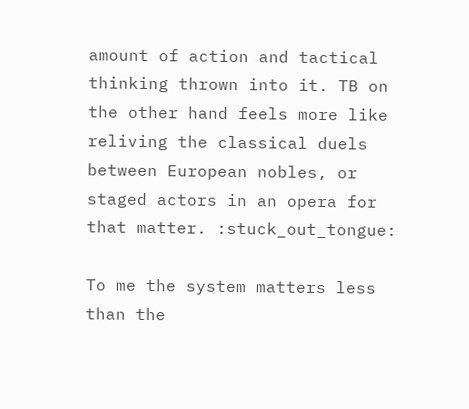amount of action and tactical thinking thrown into it. TB on the other hand feels more like reliving the classical duels between European nobles, or staged actors in an opera for that matter. :stuck_out_tongue:

To me the system matters less than the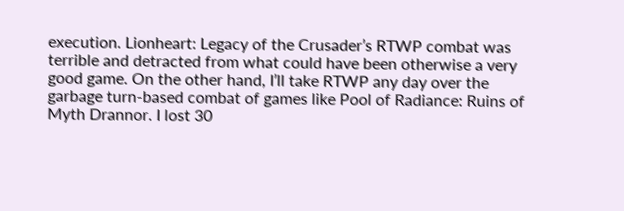execution. Lionheart: Legacy of the Crusader’s RTWP combat was terrible and detracted from what could have been otherwise a very good game. On the other hand, I’ll take RTWP any day over the garbage turn-based combat of games like Pool of Radiance: Ruins of Myth Drannor. I lost 30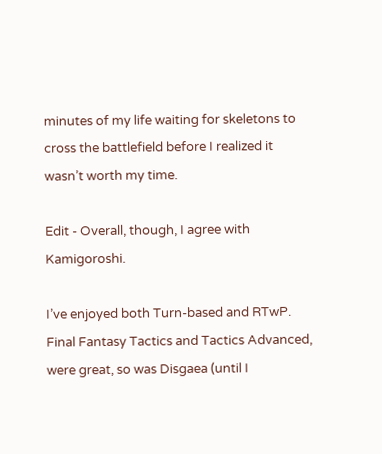minutes of my life waiting for skeletons to cross the battlefield before I realized it wasn’t worth my time.

Edit - Overall, though, I agree with Kamigoroshi.

I’ve enjoyed both Turn-based and RTwP. Final Fantasy Tactics and Tactics Advanced, were great, so was Disgaea (until I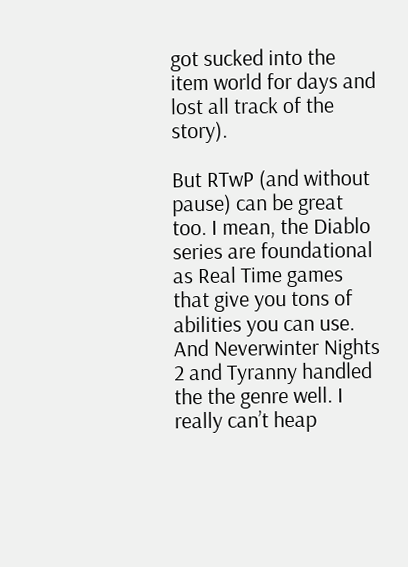got sucked into the item world for days and lost all track of the story).

But RTwP (and without pause) can be great too. I mean, the Diablo series are foundational as Real Time games that give you tons of abilities you can use. And Neverwinter Nights 2 and Tyranny handled the the genre well. I really can’t heap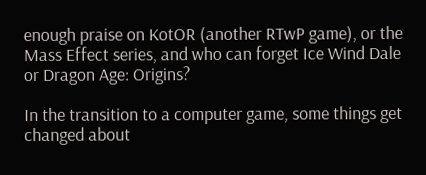enough praise on KotOR (another RTwP game), or the Mass Effect series, and who can forget Ice Wind Dale or Dragon Age: Origins?

In the transition to a computer game, some things get changed about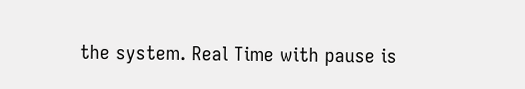the system. Real Time with pause is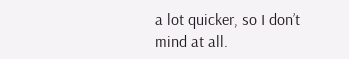a lot quicker, so I don’t mind at all.